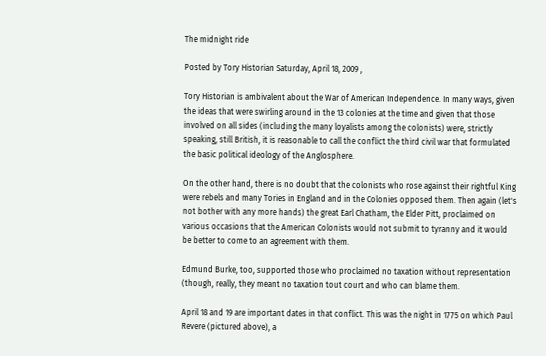The midnight ride

Posted by Tory Historian Saturday, April 18, 2009 ,

Tory Historian is ambivalent about the War of American Independence. In many ways, given the ideas that were swirling around in the 13 colonies at the time and given that those involved on all sides (including the many loyalists among the colonists) were, strictly speaking, still British, it is reasonable to call the conflict the third civil war that formulated the basic political ideology of the Anglosphere.

On the other hand, there is no doubt that the colonists who rose against their rightful King were rebels and many Tories in England and in the Colonies opposed them. Then again (let's not bother with any more hands) the great Earl Chatham, the Elder Pitt, proclaimed on various occasions that the American Colonists would not submit to tyranny and it would be better to come to an agreement with them.

Edmund Burke, too, supported those who proclaimed no taxation without representation (though, really, they meant no taxation tout court and who can blame them.

April 18 and 19 are important dates in that conflict. This was the night in 1775 on which Paul Revere (pictured above), a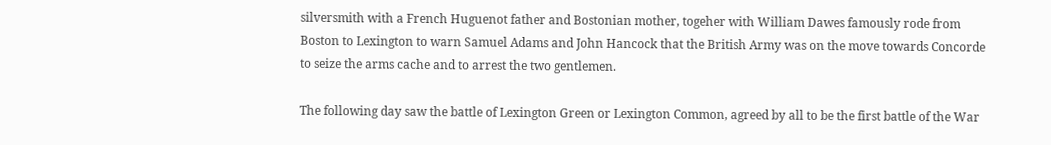silversmith with a French Huguenot father and Bostonian mother, togeher with William Dawes famously rode from Boston to Lexington to warn Samuel Adams and John Hancock that the British Army was on the move towards Concorde to seize the arms cache and to arrest the two gentlemen.

The following day saw the battle of Lexington Green or Lexington Common, agreed by all to be the first battle of the War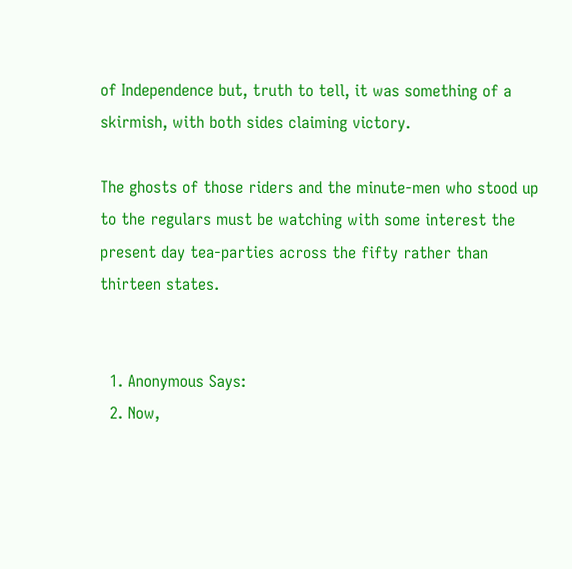of Independence but, truth to tell, it was something of a skirmish, with both sides claiming victory.

The ghosts of those riders and the minute-men who stood up to the regulars must be watching with some interest the present day tea-parties across the fifty rather than thirteen states.


  1. Anonymous Says:
  2. Now,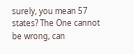surely, you mean 57 states? The One cannot be wrong, can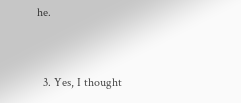he.


  3. Yes, I thought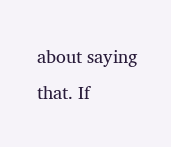about saying that. If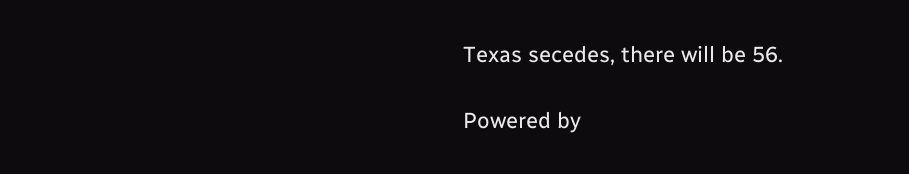Texas secedes, there will be 56.

Powered by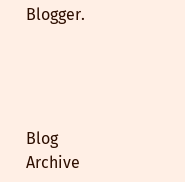Blogger.




Blog Archive